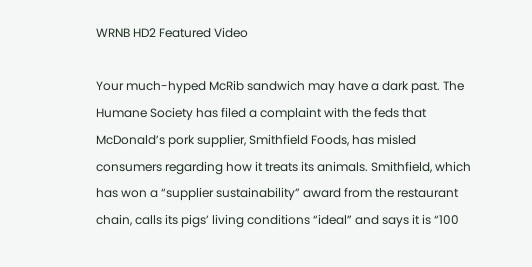WRNB HD2 Featured Video

Your much-hyped McRib sandwich may have a dark past. The Humane Society has filed a complaint with the feds that McDonald’s pork supplier, Smithfield Foods, has misled consumers regarding how it treats its animals. Smithfield, which has won a “supplier sustainability” award from the restaurant chain, calls its pigs’ living conditions “ideal” and says it is “100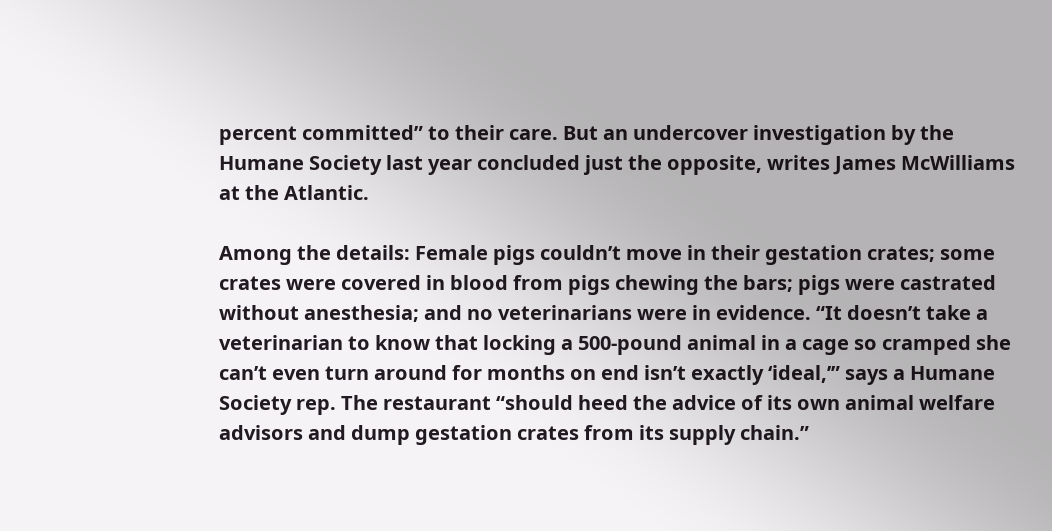percent committed” to their care. But an undercover investigation by the Humane Society last year concluded just the opposite, writes James McWilliams at the Atlantic.

Among the details: Female pigs couldn’t move in their gestation crates; some crates were covered in blood from pigs chewing the bars; pigs were castrated without anesthesia; and no veterinarians were in evidence. “It doesn’t take a veterinarian to know that locking a 500-pound animal in a cage so cramped she can’t even turn around for months on end isn’t exactly ‘ideal,’” says a Humane Society rep. The restaurant “should heed the advice of its own animal welfare advisors and dump gestation crates from its supply chain.”